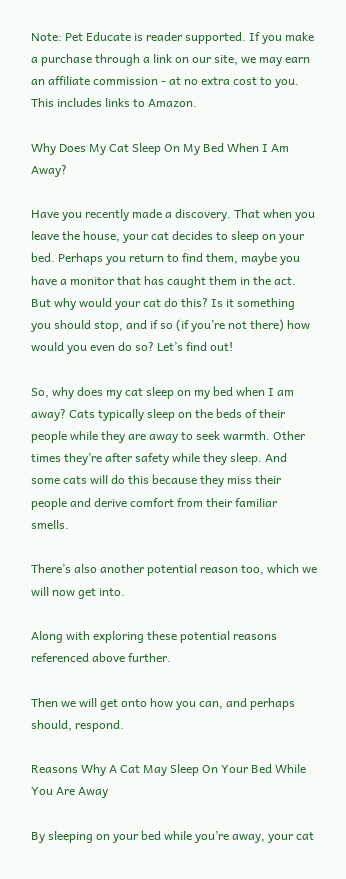Note: Pet Educate is reader supported. If you make a purchase through a link on our site, we may earn an affiliate commission - at no extra cost to you. This includes links to Amazon.

Why Does My Cat Sleep On My Bed When I Am Away?

Have you recently made a discovery. That when you leave the house, your cat decides to sleep on your bed. Perhaps you return to find them, maybe you have a monitor that has caught them in the act. But why would your cat do this? Is it something you should stop, and if so (if you’re not there) how would you even do so? Let’s find out!

So, why does my cat sleep on my bed when I am away? Cats typically sleep on the beds of their people while they are away to seek warmth. Other times they’re after safety while they sleep. And some cats will do this because they miss their people and derive comfort from their familiar smells.

There’s also another potential reason too, which we will now get into.

Along with exploring these potential reasons referenced above further.

Then we will get onto how you can, and perhaps should, respond.

Reasons Why A Cat May Sleep On Your Bed While You Are Away

By sleeping on your bed while you’re away, your cat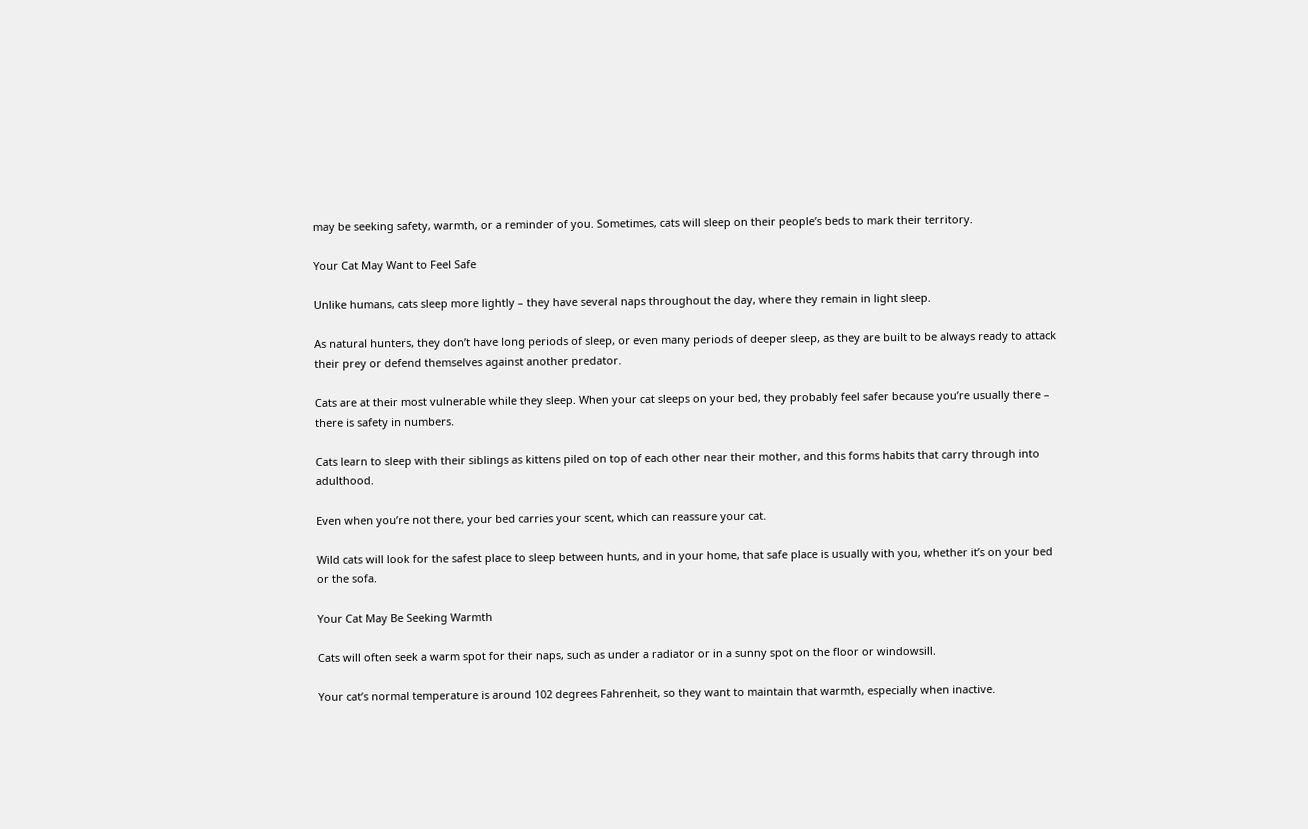may be seeking safety, warmth, or a reminder of you. Sometimes, cats will sleep on their people’s beds to mark their territory.

Your Cat May Want to Feel Safe

Unlike humans, cats sleep more lightly – they have several naps throughout the day, where they remain in light sleep.

As natural hunters, they don’t have long periods of sleep, or even many periods of deeper sleep, as they are built to be always ready to attack their prey or defend themselves against another predator.

Cats are at their most vulnerable while they sleep. When your cat sleeps on your bed, they probably feel safer because you’re usually there – there is safety in numbers.

Cats learn to sleep with their siblings as kittens piled on top of each other near their mother, and this forms habits that carry through into adulthood.

Even when you’re not there, your bed carries your scent, which can reassure your cat.

Wild cats will look for the safest place to sleep between hunts, and in your home, that safe place is usually with you, whether it’s on your bed or the sofa.

Your Cat May Be Seeking Warmth

Cats will often seek a warm spot for their naps, such as under a radiator or in a sunny spot on the floor or windowsill.

Your cat’s normal temperature is around 102 degrees Fahrenheit, so they want to maintain that warmth, especially when inactive.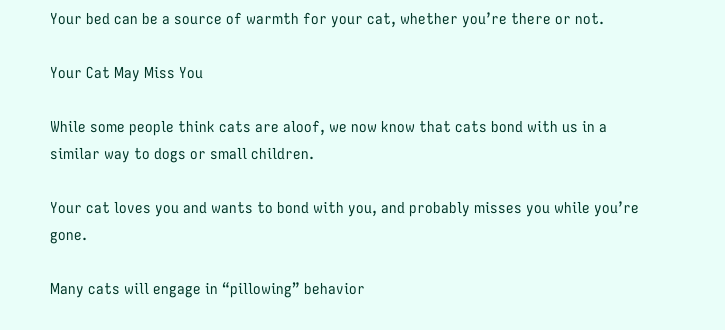Your bed can be a source of warmth for your cat, whether you’re there or not.

Your Cat May Miss You

While some people think cats are aloof, we now know that cats bond with us in a similar way to dogs or small children.

Your cat loves you and wants to bond with you, and probably misses you while you’re gone.

Many cats will engage in “pillowing” behavior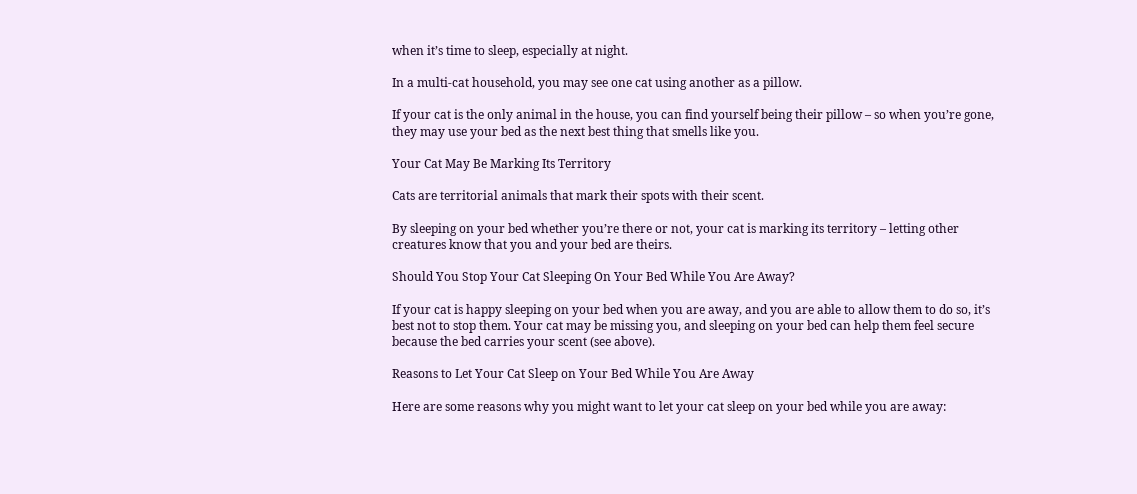when it’s time to sleep, especially at night.

In a multi-cat household, you may see one cat using another as a pillow.

If your cat is the only animal in the house, you can find yourself being their pillow – so when you’re gone, they may use your bed as the next best thing that smells like you.

Your Cat May Be Marking Its Territory

Cats are territorial animals that mark their spots with their scent.

By sleeping on your bed whether you’re there or not, your cat is marking its territory – letting other creatures know that you and your bed are theirs.

Should You Stop Your Cat Sleeping On Your Bed While You Are Away?

If your cat is happy sleeping on your bed when you are away, and you are able to allow them to do so, it’s best not to stop them. Your cat may be missing you, and sleeping on your bed can help them feel secure because the bed carries your scent (see above).

Reasons to Let Your Cat Sleep on Your Bed While You Are Away

Here are some reasons why you might want to let your cat sleep on your bed while you are away: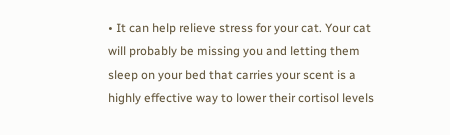• It can help relieve stress for your cat. Your cat will probably be missing you and letting them sleep on your bed that carries your scent is a highly effective way to lower their cortisol levels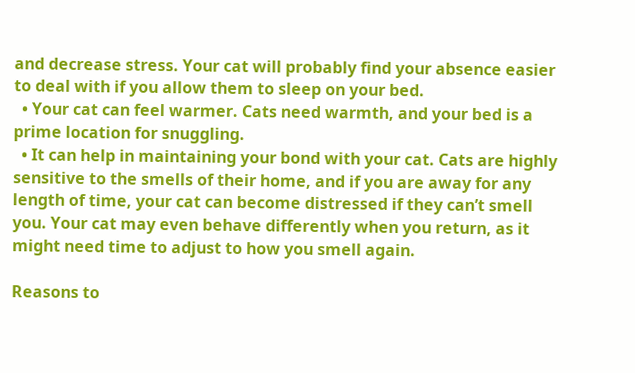and decrease stress. Your cat will probably find your absence easier to deal with if you allow them to sleep on your bed.
  • Your cat can feel warmer. Cats need warmth, and your bed is a prime location for snuggling.
  • It can help in maintaining your bond with your cat. Cats are highly sensitive to the smells of their home, and if you are away for any length of time, your cat can become distressed if they can’t smell you. Your cat may even behave differently when you return, as it might need time to adjust to how you smell again.

Reasons to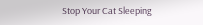Stop Your Cat Sleeping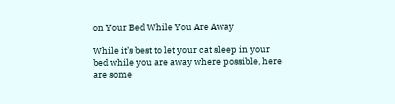on Your Bed While You Are Away

While it’s best to let your cat sleep in your bed while you are away where possible, here are some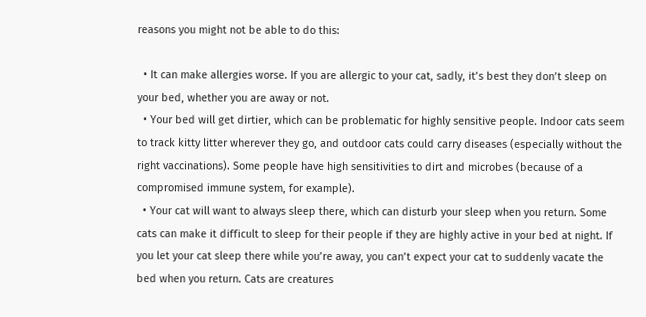reasons you might not be able to do this:

  • It can make allergies worse. If you are allergic to your cat, sadly, it’s best they don’t sleep on your bed, whether you are away or not.
  • Your bed will get dirtier, which can be problematic for highly sensitive people. Indoor cats seem to track kitty litter wherever they go, and outdoor cats could carry diseases (especially without the right vaccinations). Some people have high sensitivities to dirt and microbes (because of a compromised immune system, for example).
  • Your cat will want to always sleep there, which can disturb your sleep when you return. Some cats can make it difficult to sleep for their people if they are highly active in your bed at night. If you let your cat sleep there while you’re away, you can’t expect your cat to suddenly vacate the bed when you return. Cats are creatures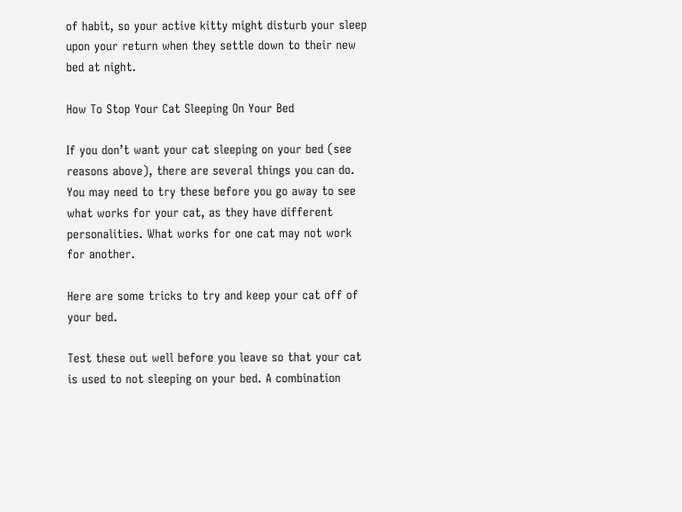of habit, so your active kitty might disturb your sleep upon your return when they settle down to their new bed at night.

How To Stop Your Cat Sleeping On Your Bed

If you don’t want your cat sleeping on your bed (see reasons above), there are several things you can do. You may need to try these before you go away to see what works for your cat, as they have different personalities. What works for one cat may not work for another.

Here are some tricks to try and keep your cat off of your bed.

Test these out well before you leave so that your cat is used to not sleeping on your bed. A combination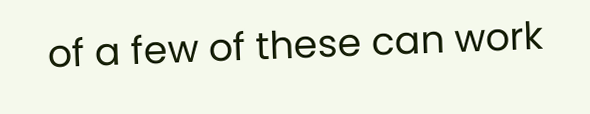of a few of these can work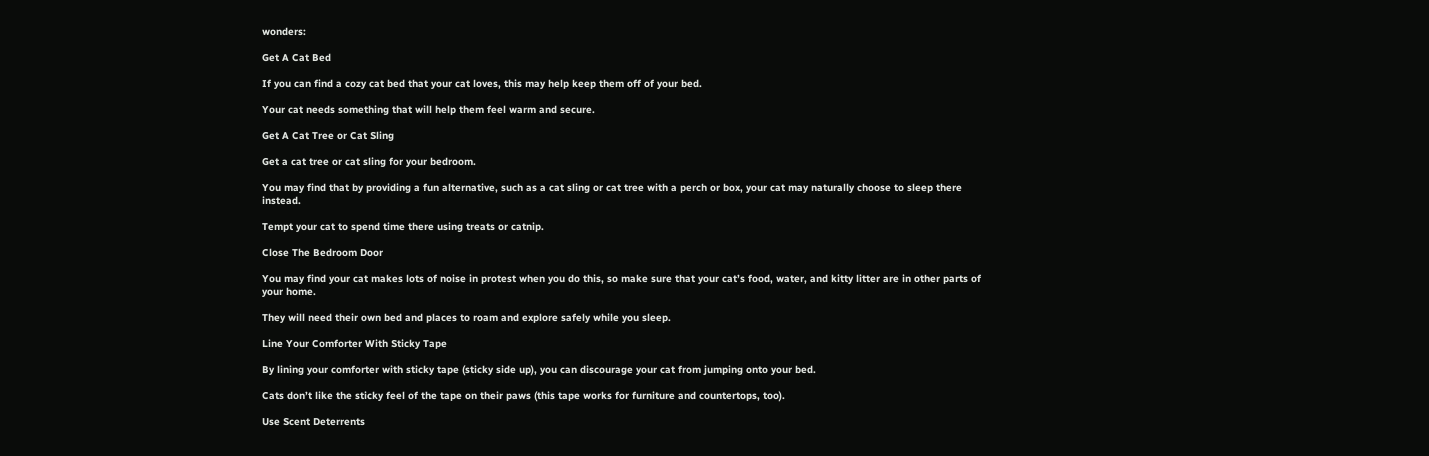wonders:

Get A Cat Bed

If you can find a cozy cat bed that your cat loves, this may help keep them off of your bed.

Your cat needs something that will help them feel warm and secure.

Get A Cat Tree or Cat Sling

Get a cat tree or cat sling for your bedroom.

You may find that by providing a fun alternative, such as a cat sling or cat tree with a perch or box, your cat may naturally choose to sleep there instead.

Tempt your cat to spend time there using treats or catnip.

Close The Bedroom Door

You may find your cat makes lots of noise in protest when you do this, so make sure that your cat’s food, water, and kitty litter are in other parts of your home.

They will need their own bed and places to roam and explore safely while you sleep.

Line Your Comforter With Sticky Tape

By lining your comforter with sticky tape (sticky side up), you can discourage your cat from jumping onto your bed.

Cats don’t like the sticky feel of the tape on their paws (this tape works for furniture and countertops, too).

Use Scent Deterrents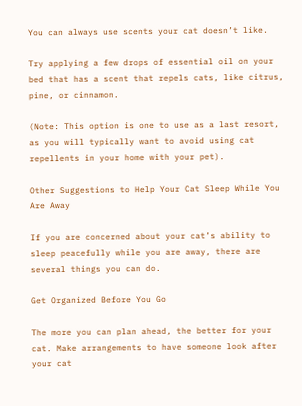You can always use scents your cat doesn’t like.

Try applying a few drops of essential oil on your bed that has a scent that repels cats, like citrus, pine, or cinnamon.

(Note: This option is one to use as a last resort, as you will typically want to avoid using cat repellents in your home with your pet).

Other Suggestions to Help Your Cat Sleep While You Are Away

If you are concerned about your cat’s ability to sleep peacefully while you are away, there are several things you can do.

Get Organized Before You Go

The more you can plan ahead, the better for your cat. Make arrangements to have someone look after your cat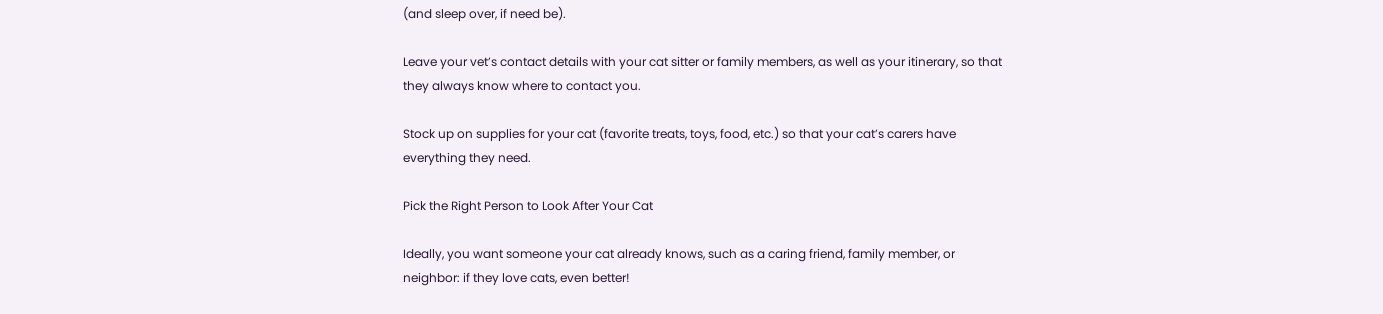(and sleep over, if need be).

Leave your vet’s contact details with your cat sitter or family members, as well as your itinerary, so that they always know where to contact you.

Stock up on supplies for your cat (favorite treats, toys, food, etc.) so that your cat’s carers have everything they need.

Pick the Right Person to Look After Your Cat

Ideally, you want someone your cat already knows, such as a caring friend, family member, or neighbor: if they love cats, even better!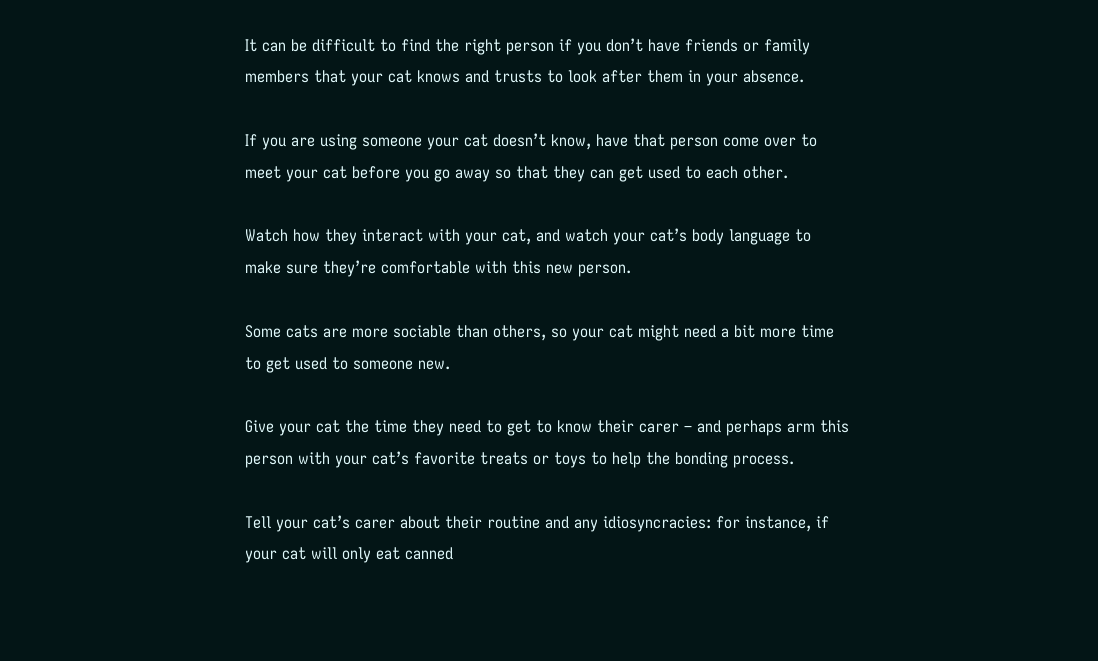It can be difficult to find the right person if you don’t have friends or family members that your cat knows and trusts to look after them in your absence.

If you are using someone your cat doesn’t know, have that person come over to meet your cat before you go away so that they can get used to each other.

Watch how they interact with your cat, and watch your cat’s body language to make sure they’re comfortable with this new person.

Some cats are more sociable than others, so your cat might need a bit more time to get used to someone new.

Give your cat the time they need to get to know their carer – and perhaps arm this person with your cat’s favorite treats or toys to help the bonding process.

Tell your cat’s carer about their routine and any idiosyncracies: for instance, if your cat will only eat canned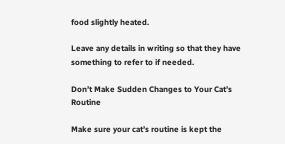food slightly heated.

Leave any details in writing so that they have something to refer to if needed.

Don’t Make Sudden Changes to Your Cat’s Routine

Make sure your cat’s routine is kept the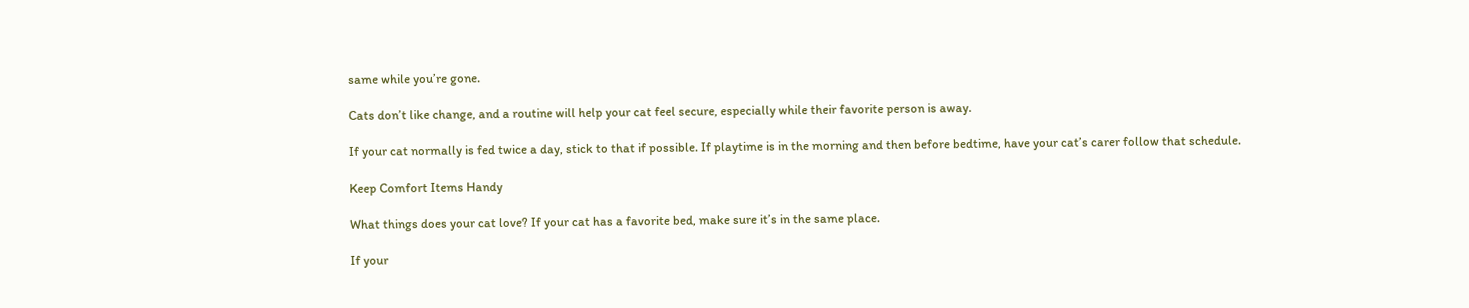same while you’re gone.

Cats don’t like change, and a routine will help your cat feel secure, especially while their favorite person is away.

If your cat normally is fed twice a day, stick to that if possible. If playtime is in the morning and then before bedtime, have your cat’s carer follow that schedule.

Keep Comfort Items Handy

What things does your cat love? If your cat has a favorite bed, make sure it’s in the same place.

If your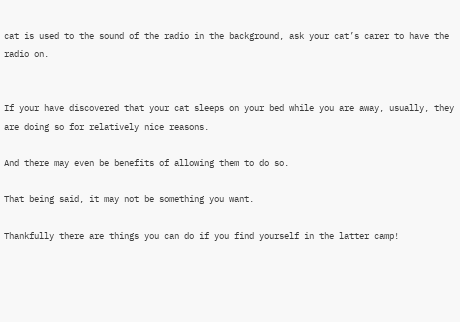cat is used to the sound of the radio in the background, ask your cat’s carer to have the radio on.


If your have discovered that your cat sleeps on your bed while you are away, usually, they are doing so for relatively nice reasons.

And there may even be benefits of allowing them to do so.

That being said, it may not be something you want.

Thankfully there are things you can do if you find yourself in the latter camp!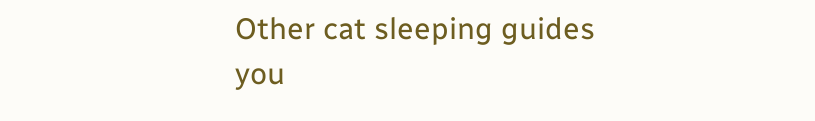Other cat sleeping guides you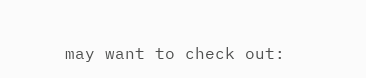may want to check out: